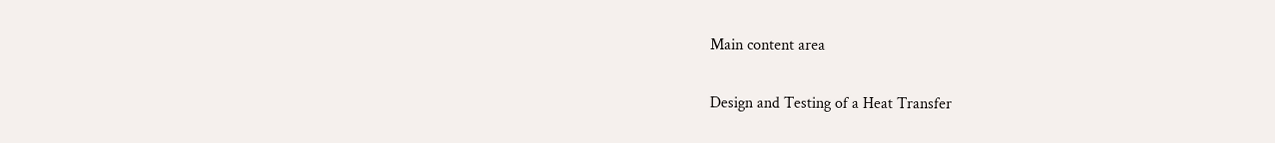Main content area

Design and Testing of a Heat Transfer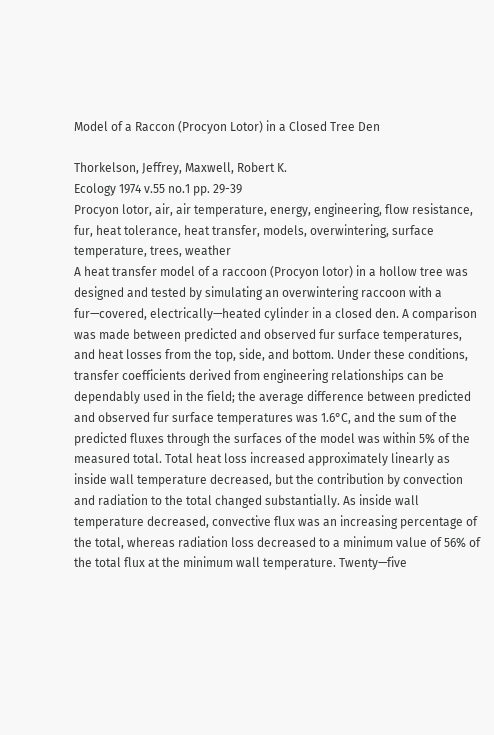Model of a Raccon (Procyon Lotor) in a Closed Tree Den

Thorkelson, Jeffrey, Maxwell, Robert K.
Ecology 1974 v.55 no.1 pp. 29-39
Procyon lotor, air, air temperature, energy, engineering, flow resistance, fur, heat tolerance, heat transfer, models, overwintering, surface temperature, trees, weather
A heat transfer model of a raccoon (Procyon lotor) in a hollow tree was designed and tested by simulating an overwintering raccoon with a fur—covered, electrically—heated cylinder in a closed den. A comparison was made between predicted and observed fur surface temperatures, and heat losses from the top, side, and bottom. Under these conditions, transfer coefficients derived from engineering relationships can be dependably used in the field; the average difference between predicted and observed fur surface temperatures was 1.6°C, and the sum of the predicted fluxes through the surfaces of the model was within 5% of the measured total. Total heat loss increased approximately linearly as inside wall temperature decreased, but the contribution by convection and radiation to the total changed substantially. As inside wall temperature decreased, convective flux was an increasing percentage of the total, whereas radiation loss decreased to a minimum value of 56% of the total flux at the minimum wall temperature. Twenty—five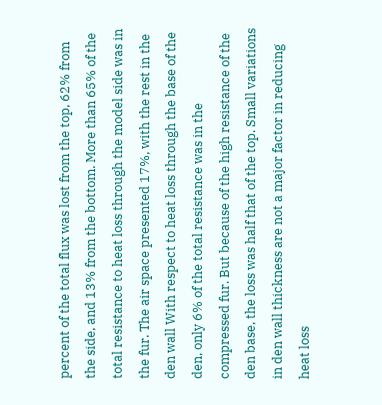percent of the total flux was lost from the top, 62% from the side, and 13% from the bottom. More than 65% of the total resistance to heat loss through the model side was in the fur. The air space presented 17%, with the rest in the den wall With respect to heat loss through the base of the den, only 6% of the total resistance was in the compressed fur. But because of the high resistance of the den base, the loss was half that of the top. Small variations in den wall thickness are not a major factor in reducing heat loss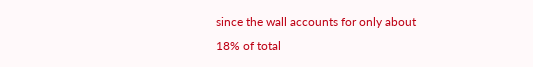since the wall accounts for only about 18% of total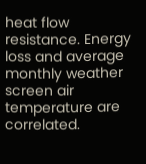heat flow resistance. Energy loss and average monthly weather screen air temperature are correlated.